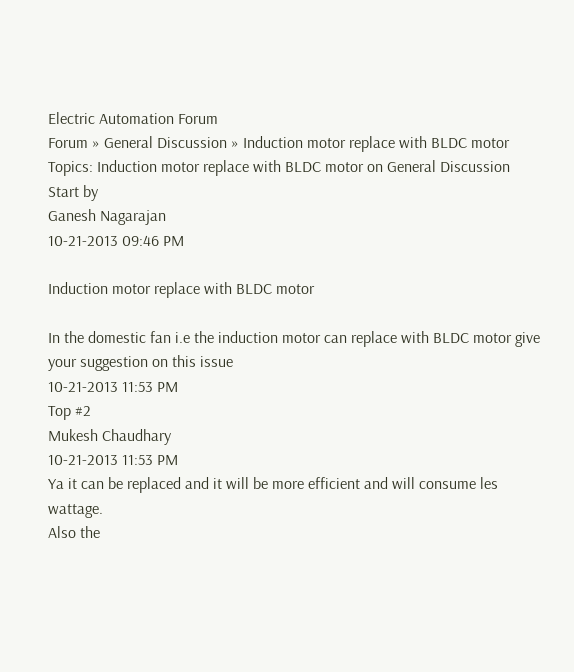Electric Automation Forum
Forum » General Discussion » Induction motor replace with BLDC motor
Topics: Induction motor replace with BLDC motor on General Discussion
Start by
Ganesh Nagarajan
10-21-2013 09:46 PM

Induction motor replace with BLDC motor

In the domestic fan i.e the induction motor can replace with BLDC motor give your suggestion on this issue
10-21-2013 11:53 PM
Top #2
Mukesh Chaudhary
10-21-2013 11:53 PM
Ya it can be replaced and it will be more efficient and will consume les wattage.
Also the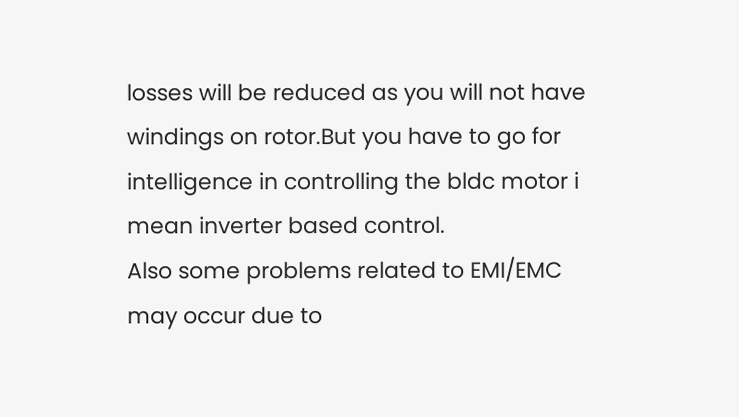losses will be reduced as you will not have windings on rotor.But you have to go for intelligence in controlling the bldc motor i mean inverter based control.
Also some problems related to EMI/EMC may occur due to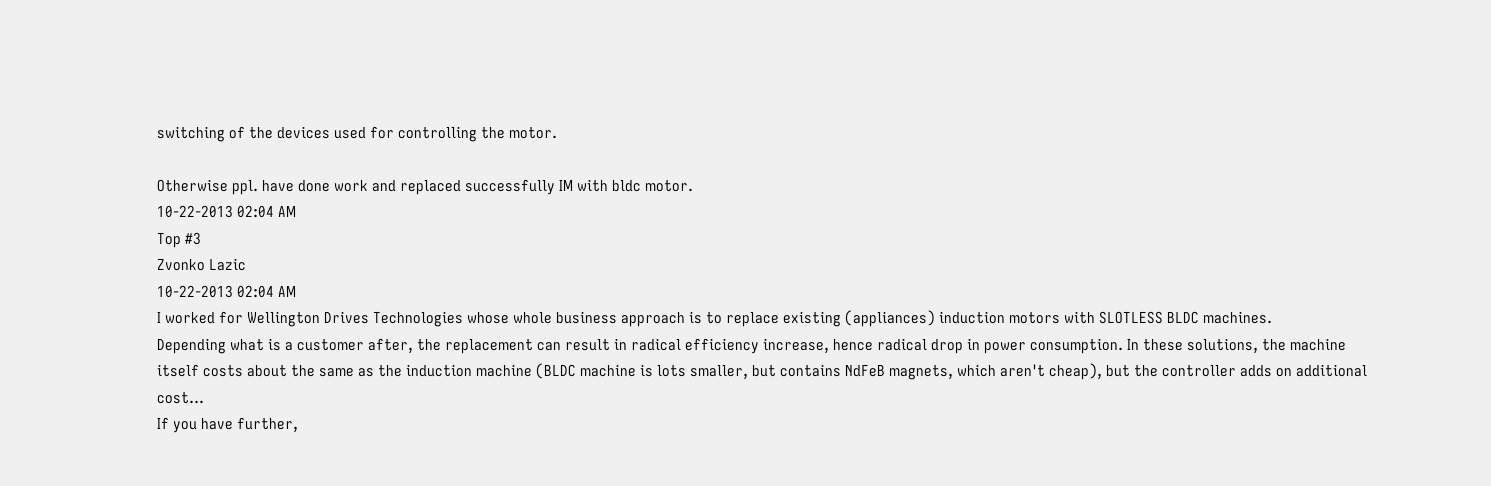switching of the devices used for controlling the motor.

Otherwise ppl. have done work and replaced successfully IM with bldc motor.
10-22-2013 02:04 AM
Top #3
Zvonko Lazic
10-22-2013 02:04 AM
I worked for Wellington Drives Technologies whose whole business approach is to replace existing (appliances) induction motors with SLOTLESS BLDC machines.
Depending what is a customer after, the replacement can result in radical efficiency increase, hence radical drop in power consumption. In these solutions, the machine itself costs about the same as the induction machine (BLDC machine is lots smaller, but contains NdFeB magnets, which aren't cheap), but the controller adds on additional cost...
If you have further,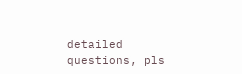detailed questions, pls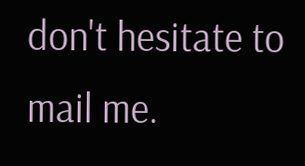don't hesitate to mail me.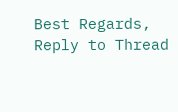Best Regards,
Reply to Thread